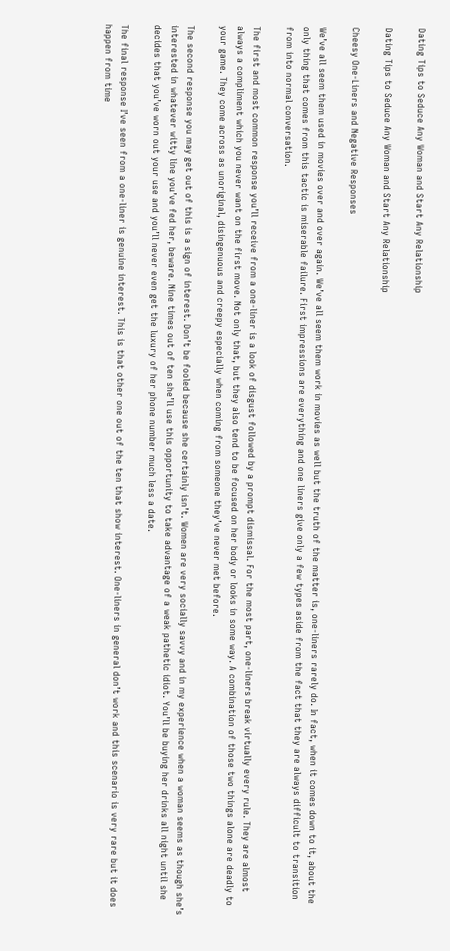Dating Tips to Seduce Any Woman and Start Any Relationship

Dating Tips to Seduce Any Woman and Start Any Relationship

Cheesy One-Liners and Negative Responses

We’ve all seem them used in movies over and over again. We’ve all seem them work in movies as well but the truth of the matter is, one-liners rarely do. In fact, when it comes down to it, about the only thing that comes from this tactic is miserable failure. First impressions are everything and one liners give only a few types aside from the fact that they are always difficult to transition from into normal conversation.

The first and most common response you’ll receive from a one-liner is a look of disgust followed by a prompt dismissal. For the most part, one-liners break virtually every rule. They are almost always a compliment which you never want on the first move. Not only that, but they also tend to be focused on her body or looks in some way. A combination of those two things alone are deadly to your game. They come across as unoriginal, disingenuous and creepy especially when coming from someone they’ve never met before.

The second response you may get out of this is a sign of interest. Don’t be fooled because she certainly isn’t. Women are very socially savvy and in my experience when a woman seems as though she’s interested in whatever witty line you’ve fed her, beware. Nine times out of ten she’ll use this opportunity to take advantage of a weak pathetic idiot. You’ll be buying her drinks all night until she decides that you’ve worn out your use and you’ll never even get the luxury of her phone number much less a date.

The final response I’ve seen from a one-liner is genuine interest. This is that other one out of the ten that show interest. One-liners in general don’t work and this scenario is very rare but it does happen from time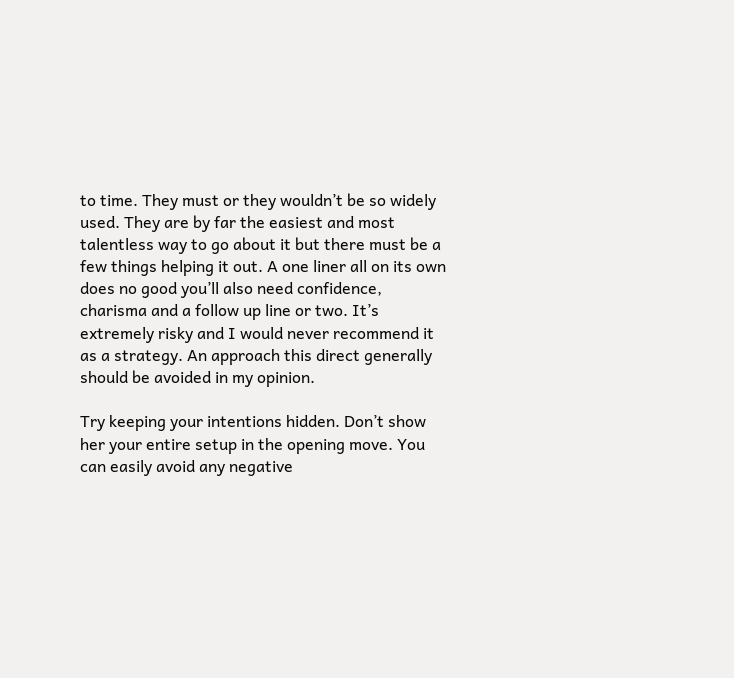to time. They must or they wouldn’t be so widely used. They are by far the easiest and most talentless way to go about it but there must be a few things helping it out. A one liner all on its own does no good you’ll also need confidence, charisma and a follow up line or two. It’s extremely risky and I would never recommend it as a strategy. An approach this direct generally should be avoided in my opinion.

Try keeping your intentions hidden. Don’t show her your entire setup in the opening move. You can easily avoid any negative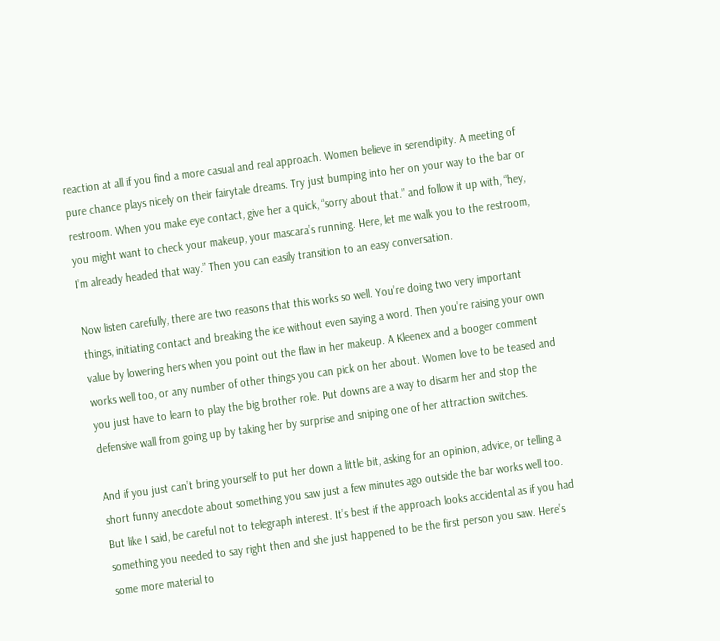reaction at all if you find a more casual and real approach. Women believe in serendipity. A meeting of pure chance plays nicely on their fairytale dreams. Try just bumping into her on your way to the bar or restroom. When you make eye contact, give her a quick, “sorry about that.” and follow it up with, “hey, you might want to check your makeup, your mascara’s running. Here, let me walk you to the restroom, I’m already headed that way.” Then you can easily transition to an easy conversation.

Now listen carefully, there are two reasons that this works so well. You’re doing two very important things, initiating contact and breaking the ice without even saying a word. Then you’re raising your own value by lowering hers when you point out the flaw in her makeup. A Kleenex and a booger comment works well too, or any number of other things you can pick on her about. Women love to be teased and you just have to learn to play the big brother role. Put downs are a way to disarm her and stop the defensive wall from going up by taking her by surprise and sniping one of her attraction switches.

And if you just can’t bring yourself to put her down a little bit, asking for an opinion, advice, or telling a short funny anecdote about something you saw just a few minutes ago outside the bar works well too. But like I said, be careful not to telegraph interest. It’s best if the approach looks accidental as if you had something you needed to say right then and she just happened to be the first person you saw. Here’s some more material to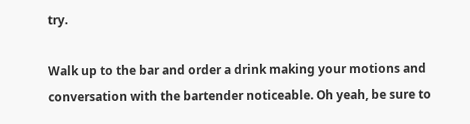try.

Walk up to the bar and order a drink making your motions and conversation with the bartender noticeable. Oh yeah, be sure to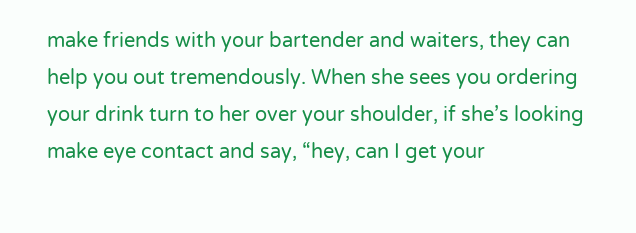make friends with your bartender and waiters, they can help you out tremendously. When she sees you ordering your drink turn to her over your shoulder, if she’s looking make eye contact and say, “hey, can I get your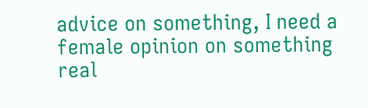advice on something, I need a female opinion on something real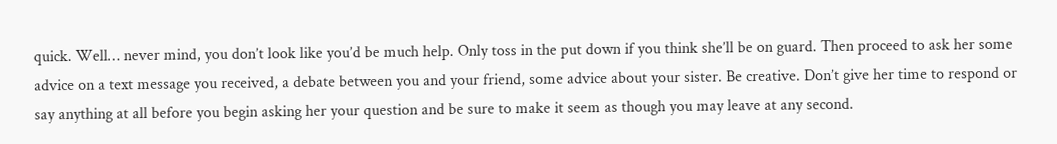quick. Well… never mind, you don’t look like you’d be much help. Only toss in the put down if you think she’ll be on guard. Then proceed to ask her some advice on a text message you received, a debate between you and your friend, some advice about your sister. Be creative. Don’t give her time to respond or say anything at all before you begin asking her your question and be sure to make it seem as though you may leave at any second.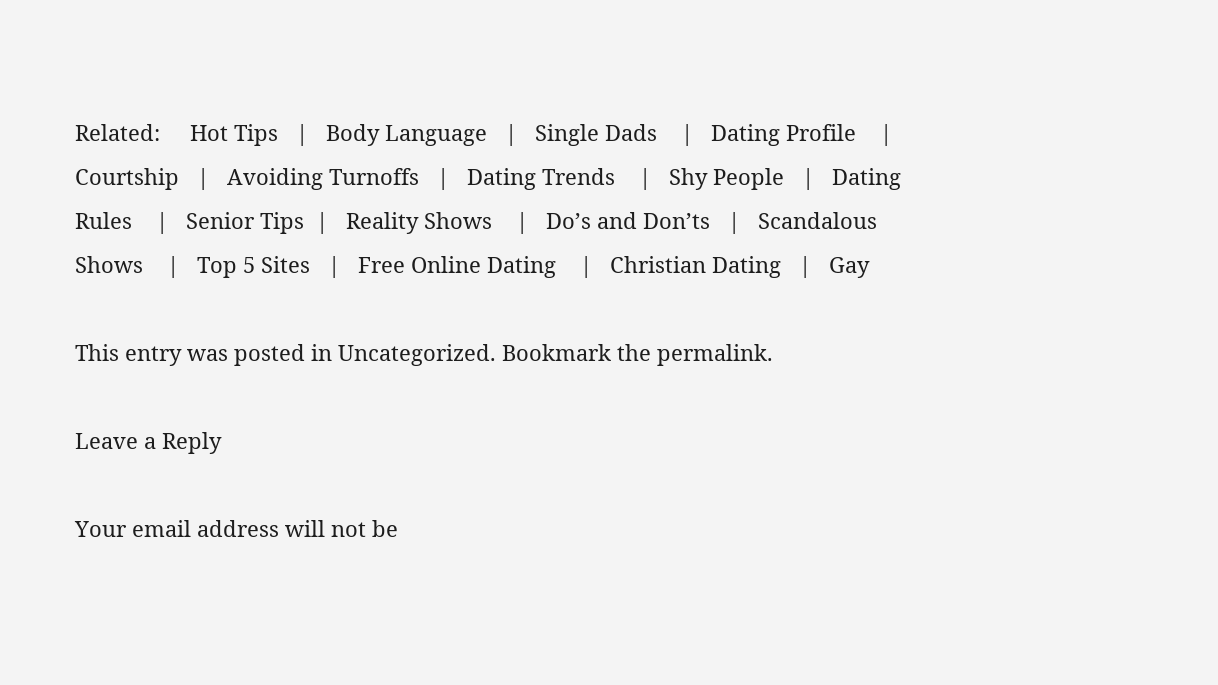Related:     Hot Tips   |   Body Language   |   Single Dads    |   Dating Profile    |   Courtship   |   Avoiding Turnoffs   |   Dating Trends    |   Shy People   |   Dating Rules    |   Senior Tips  |   Reality Shows    |   Do’s and Don’ts   |   Scandalous Shows    |   Top 5 Sites   |   Free Online Dating    |   Christian Dating   |   Gay

This entry was posted in Uncategorized. Bookmark the permalink.

Leave a Reply

Your email address will not be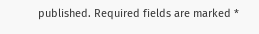published. Required fields are marked *